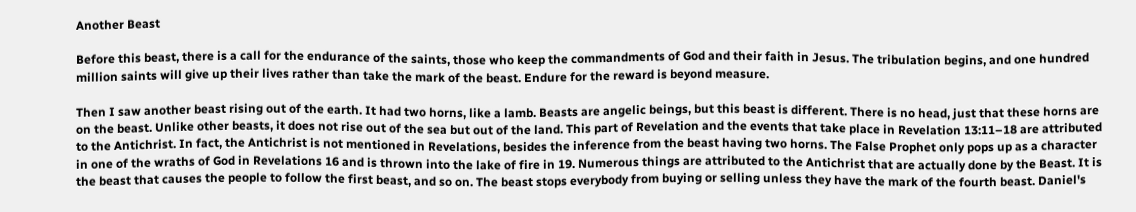Another Beast

Before this beast, there is a call for the endurance of the saints, those who keep the commandments of God and their faith in Jesus. The tribulation begins, and one hundred million saints will give up their lives rather than take the mark of the beast. Endure for the reward is beyond measure.

Then I saw another beast rising out of the earth. It had two horns, like a lamb. Beasts are angelic beings, but this beast is different. There is no head, just that these horns are on the beast. Unlike other beasts, it does not rise out of the sea but out of the land. This part of Revelation and the events that take place in Revelation 13:11–18 are attributed to the Antichrist. In fact, the Antichrist is not mentioned in Revelations, besides the inference from the beast having two horns. The False Prophet only pops up as a character in one of the wraths of God in Revelations 16 and is thrown into the lake of fire in 19. Numerous things are attributed to the Antichrist that are actually done by the Beast. It is the beast that causes the people to follow the first beast, and so on. The beast stops everybody from buying or selling unless they have the mark of the fourth beast. Daniel's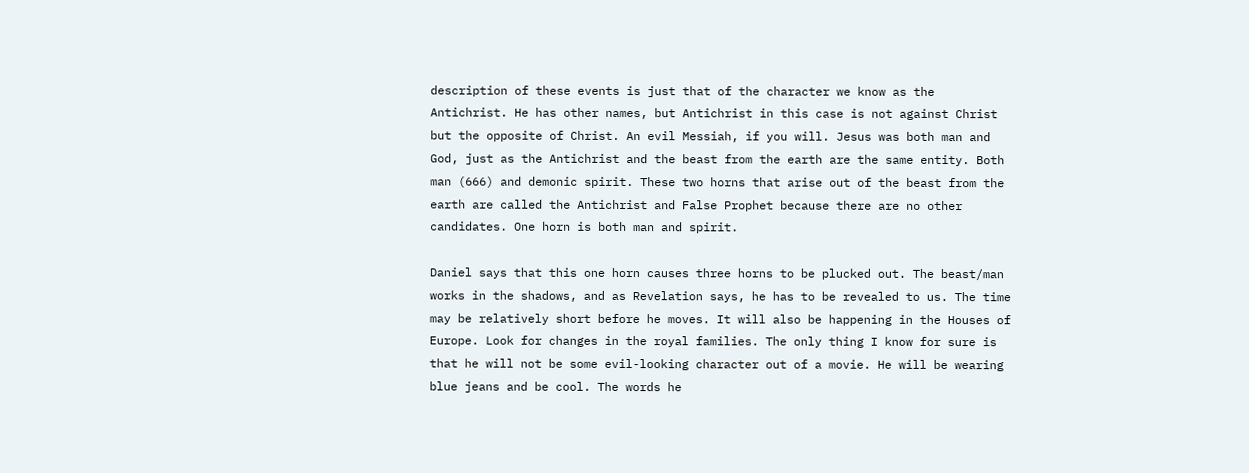description of these events is just that of the character we know as the Antichrist. He has other names, but Antichrist in this case is not against Christ but the opposite of Christ. An evil Messiah, if you will. Jesus was both man and God, just as the Antichrist and the beast from the earth are the same entity. Both man (666) and demonic spirit. These two horns that arise out of the beast from the earth are called the Antichrist and False Prophet because there are no other candidates. One horn is both man and spirit.

Daniel says that this one horn causes three horns to be plucked out. The beast/man works in the shadows, and as Revelation says, he has to be revealed to us. The time may be relatively short before he moves. It will also be happening in the Houses of Europe. Look for changes in the royal families. The only thing I know for sure is that he will not be some evil-looking character out of a movie. He will be wearing blue jeans and be cool. The words he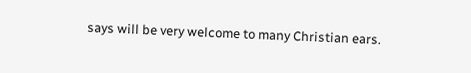says will be very welcome to many Christian ears.